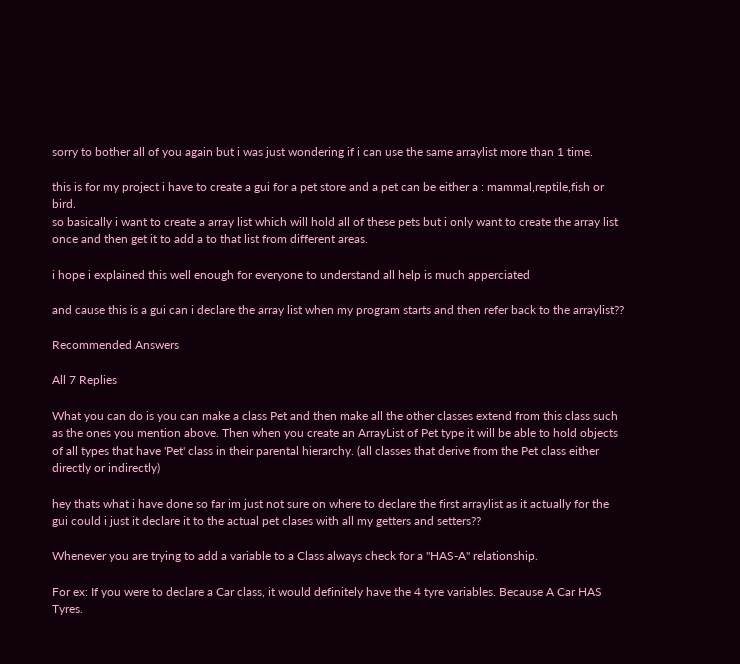sorry to bother all of you again but i was just wondering if i can use the same arraylist more than 1 time.

this is for my project i have to create a gui for a pet store and a pet can be either a : mammal,reptile,fish or bird.
so basically i want to create a array list which will hold all of these pets but i only want to create the array list once and then get it to add a to that list from different areas.

i hope i explained this well enough for everyone to understand all help is much apperciated

and cause this is a gui can i declare the array list when my program starts and then refer back to the arraylist??

Recommended Answers

All 7 Replies

What you can do is you can make a class Pet and then make all the other classes extend from this class such as the ones you mention above. Then when you create an ArrayList of Pet type it will be able to hold objects of all types that have 'Pet' class in their parental hierarchy. (all classes that derive from the Pet class either directly or indirectly)

hey thats what i have done so far im just not sure on where to declare the first arraylist as it actually for the gui could i just it declare it to the actual pet clases with all my getters and setters??

Whenever you are trying to add a variable to a Class always check for a "HAS-A" relationship.

For ex: If you were to declare a Car class, it would definitely have the 4 tyre variables. Because A Car HAS Tyres.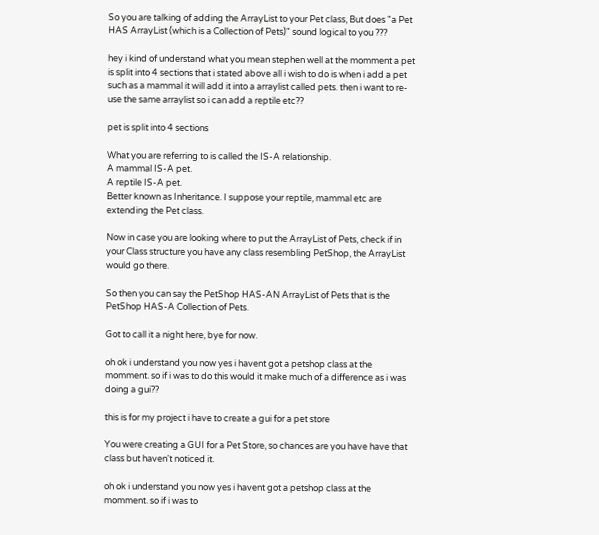So you are talking of adding the ArrayList to your Pet class, But does "a Pet HAS ArrayList (which is a Collection of Pets)" sound logical to you ???

hey i kind of understand what you mean stephen well at the momment a pet is split into 4 sections that i stated above all i wish to do is when i add a pet such as a mammal it will add it into a arraylist called pets. then i want to re-use the same arraylist so i can add a reptile etc??

pet is split into 4 sections

What you are referring to is called the IS-A relationship.
A mammal IS-A pet.
A reptile IS-A pet.
Better known as Inheritance. I suppose your reptile, mammal etc are extending the Pet class.

Now in case you are looking where to put the ArrayList of Pets, check if in your Class structure you have any class resembling PetShop, the ArrayList would go there.

So then you can say the PetShop HAS-AN ArrayList of Pets that is the PetShop HAS-A Collection of Pets.

Got to call it a night here, bye for now.

oh ok i understand you now yes i havent got a petshop class at the momment. so if i was to do this would it make much of a difference as i was doing a gui??

this is for my project i have to create a gui for a pet store

You were creating a GUI for a Pet Store, so chances are you have have that class but haven't noticed it.

oh ok i understand you now yes i havent got a petshop class at the momment. so if i was to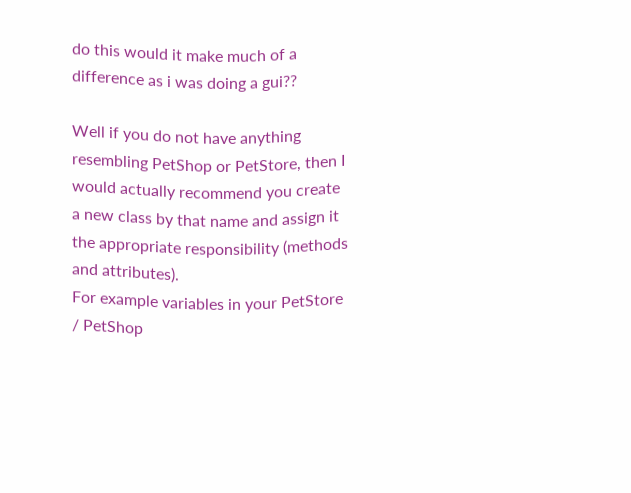do this would it make much of a difference as i was doing a gui??

Well if you do not have anything resembling PetShop or PetStore, then I would actually recommend you create a new class by that name and assign it the appropriate responsibility (methods and attributes).
For example variables in your PetStore / PetShop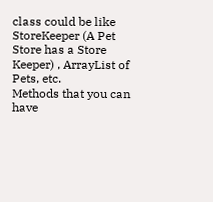class could be like StoreKeeper (A Pet Store has a Store Keeper) , ArrayList of Pets, etc.
Methods that you can have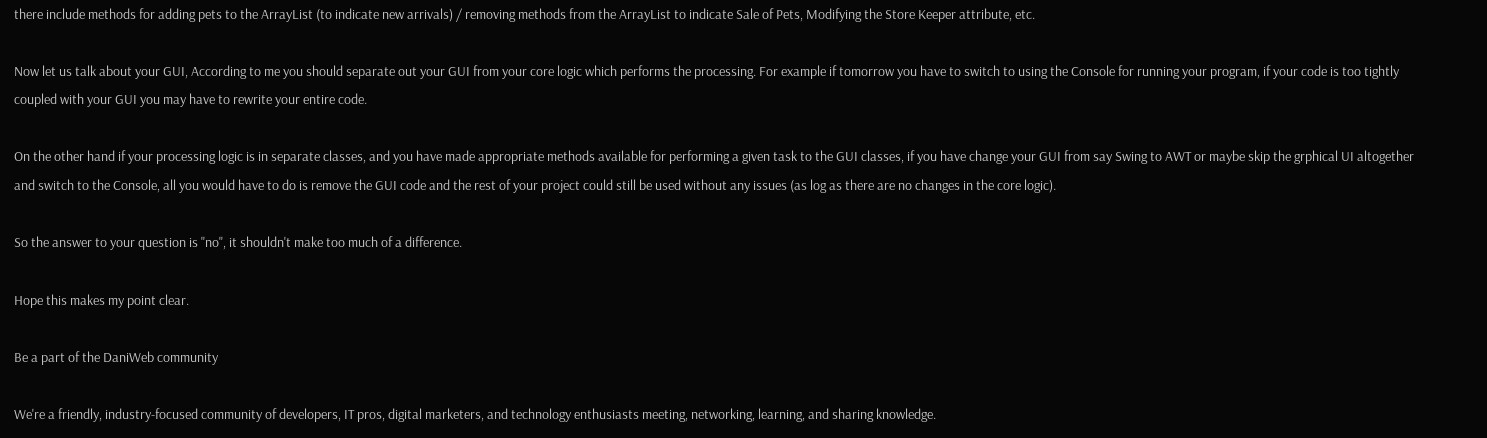there include methods for adding pets to the ArrayList (to indicate new arrivals) / removing methods from the ArrayList to indicate Sale of Pets, Modifying the Store Keeper attribute, etc.

Now let us talk about your GUI, According to me you should separate out your GUI from your core logic which performs the processing. For example if tomorrow you have to switch to using the Console for running your program, if your code is too tightly coupled with your GUI you may have to rewrite your entire code.

On the other hand if your processing logic is in separate classes, and you have made appropriate methods available for performing a given task to the GUI classes, if you have change your GUI from say Swing to AWT or maybe skip the grphical UI altogether and switch to the Console, all you would have to do is remove the GUI code and the rest of your project could still be used without any issues (as log as there are no changes in the core logic).

So the answer to your question is "no", it shouldn't make too much of a difference.

Hope this makes my point clear.

Be a part of the DaniWeb community

We're a friendly, industry-focused community of developers, IT pros, digital marketers, and technology enthusiasts meeting, networking, learning, and sharing knowledge.